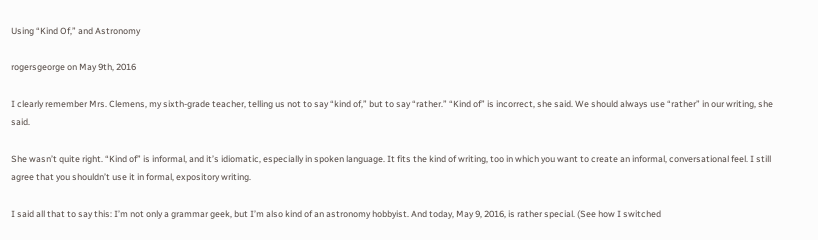Using “Kind Of,” and Astronomy

rogersgeorge on May 9th, 2016

I clearly remember Mrs. Clemens, my sixth-grade teacher, telling us not to say “kind of,” but to say “rather.” “Kind of” is incorrect, she said. We should always use “rather” in our writing, she said.

She wasn’t quite right. “Kind of” is informal, and it’s idiomatic, especially in spoken language. It fits the kind of writing, too in which you want to create an informal, conversational feel. I still agree that you shouldn’t use it in formal, expository writing.

I said all that to say this: I’m not only a grammar geek, but I’m also kind of an astronomy hobbyist. And today, May 9, 2016, is rather special. (See how I switched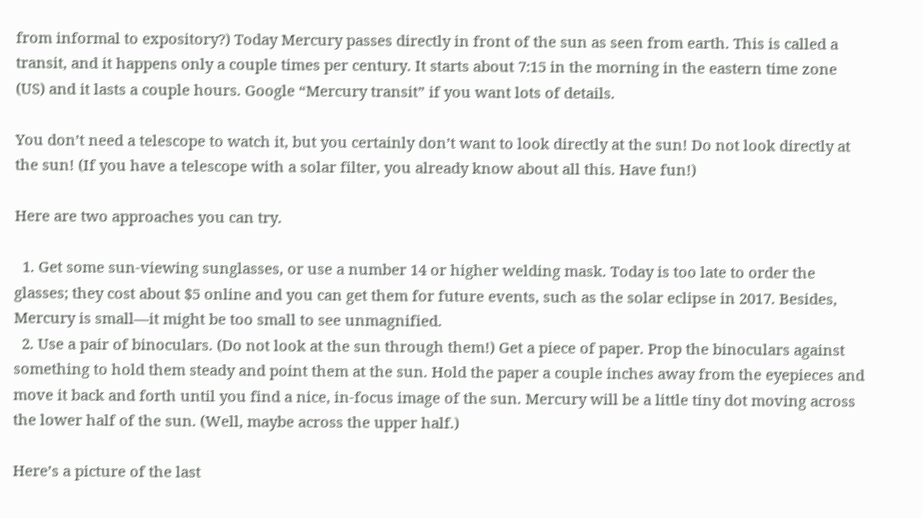from informal to expository?) Today Mercury passes directly in front of the sun as seen from earth. This is called a transit, and it happens only a couple times per century. It starts about 7:15 in the morning in the eastern time zone (US) and it lasts a couple hours. Google “Mercury transit” if you want lots of details.

You don’t need a telescope to watch it, but you certainly don’t want to look directly at the sun! Do not look directly at the sun! (If you have a telescope with a solar filter, you already know about all this. Have fun!)

Here are two approaches you can try.

  1. Get some sun-viewing sunglasses, or use a number 14 or higher welding mask. Today is too late to order the glasses; they cost about $5 online and you can get them for future events, such as the solar eclipse in 2017. Besides, Mercury is small—it might be too small to see unmagnified.
  2. Use a pair of binoculars. (Do not look at the sun through them!) Get a piece of paper. Prop the binoculars against something to hold them steady and point them at the sun. Hold the paper a couple inches away from the eyepieces and move it back and forth until you find a nice, in-focus image of the sun. Mercury will be a little tiny dot moving across the lower half of the sun. (Well, maybe across the upper half.)

Here’s a picture of the last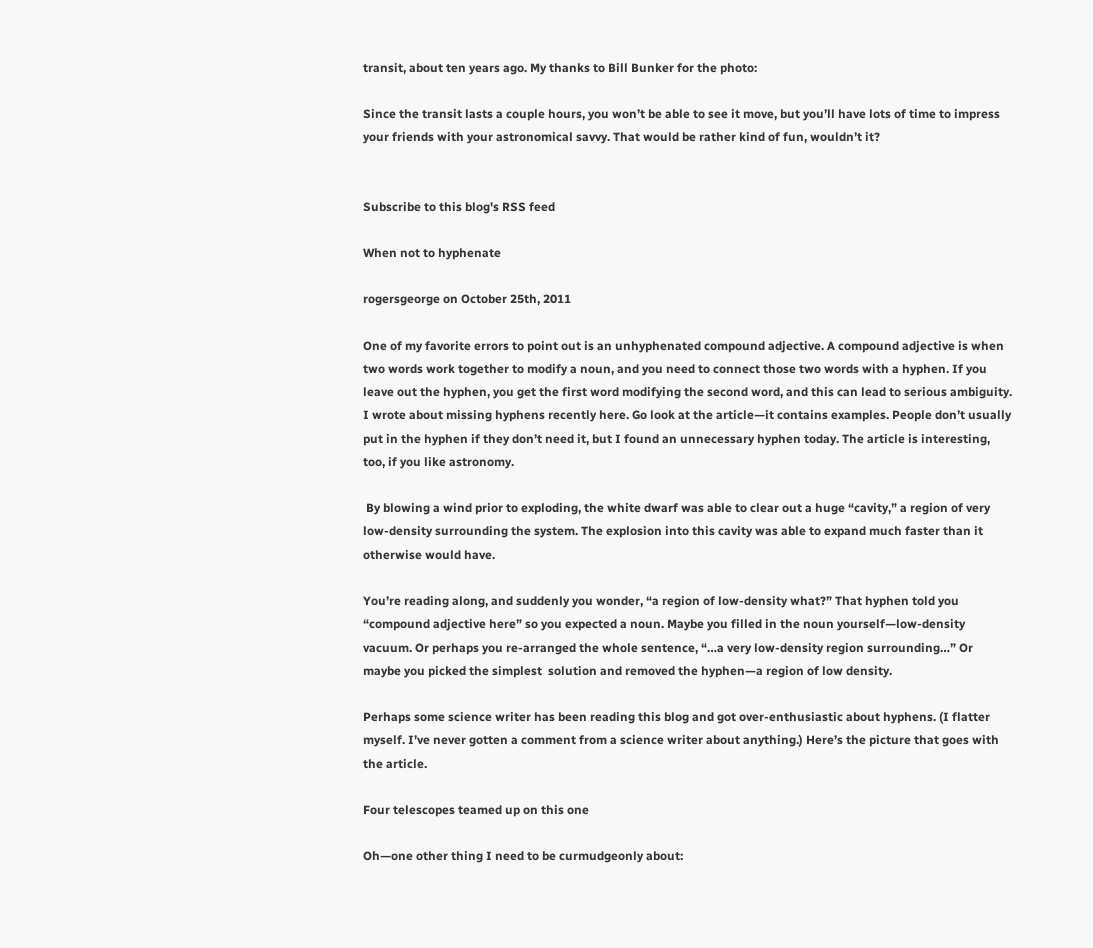transit, about ten years ago. My thanks to Bill Bunker for the photo:

Since the transit lasts a couple hours, you won’t be able to see it move, but you’ll have lots of time to impress your friends with your astronomical savvy. That would be rather kind of fun, wouldn’t it?


Subscribe to this blog's RSS feed

When not to hyphenate

rogersgeorge on October 25th, 2011

One of my favorite errors to point out is an unhyphenated compound adjective. A compound adjective is when two words work together to modify a noun, and you need to connect those two words with a hyphen. If you leave out the hyphen, you get the first word modifying the second word, and this can lead to serious ambiguity. I wrote about missing hyphens recently here. Go look at the article—it contains examples. People don’t usually put in the hyphen if they don’t need it, but I found an unnecessary hyphen today. The article is interesting, too, if you like astronomy.

 By blowing a wind prior to exploding, the white dwarf was able to clear out a huge “cavity,” a region of very low-density surrounding the system. The explosion into this cavity was able to expand much faster than it otherwise would have.

You’re reading along, and suddenly you wonder, “a region of low-density what?” That hyphen told you “compound adjective here” so you expected a noun. Maybe you filled in the noun yourself—low-density vacuum. Or perhaps you re-arranged the whole sentence, “…a very low-density region surrounding…” Or maybe you picked the simplest  solution and removed the hyphen—a region of low density.

Perhaps some science writer has been reading this blog and got over-enthusiastic about hyphens. (I flatter myself. I’ve never gotten a comment from a science writer about anything.) Here’s the picture that goes with the article.

Four telescopes teamed up on this one

Oh—one other thing I need to be curmudgeonly about: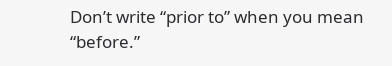Don’t write “prior to” when you mean “before.”